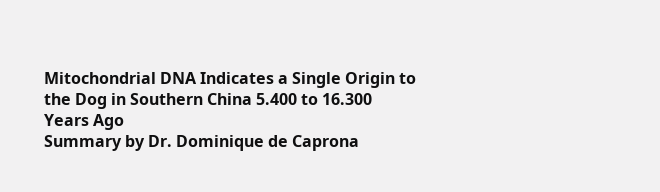Mitochondrial DNA Indicates a Single Origin to the Dog in Southern China 5.400 to 16.300 Years Ago
Summary by Dr. Dominique de Caprona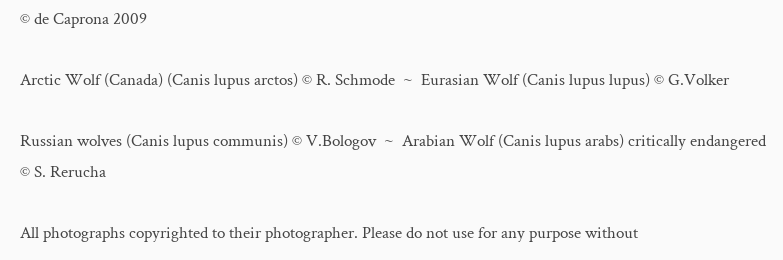© de Caprona 2009

Arctic Wolf (Canada) (Canis lupus arctos) © R. Schmode  ~  Eurasian Wolf (Canis lupus lupus) © G.Volker

Russian wolves (Canis lupus communis) © V.Bologov  ~  Arabian Wolf (Canis lupus arabs) critically endangered © S. Rerucha

All photographs copyrighted to their photographer. Please do not use for any purpose without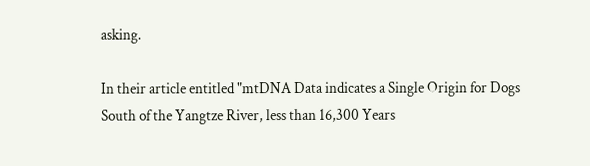asking.

In their article entitled "mtDNA Data indicates a Single Origin for Dogs South of the Yangtze River, less than 16,300 Years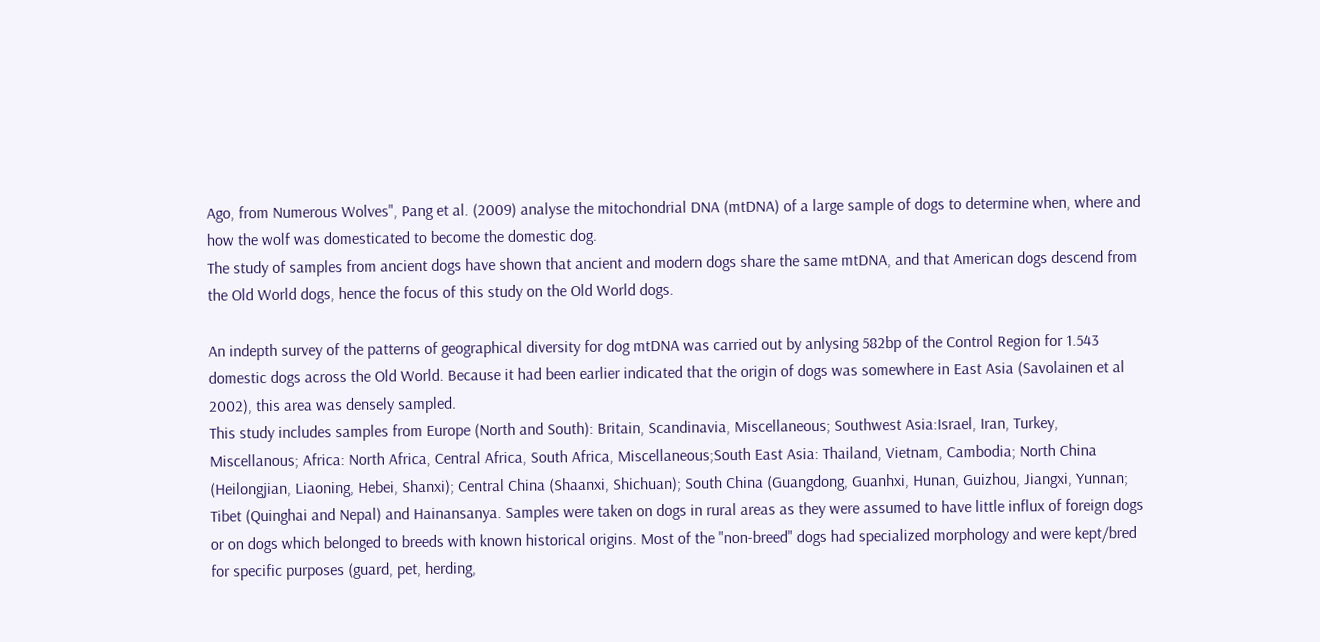Ago, from Numerous Wolves", Pang et al. (2009) analyse the mitochondrial DNA (mtDNA) of a large sample of dogs to determine when, where and how the wolf was domesticated to become the domestic dog.
The study of samples from ancient dogs have shown that ancient and modern dogs share the same mtDNA, and that American dogs descend from the Old World dogs, hence the focus of this study on the Old World dogs.

An indepth survey of the patterns of geographical diversity for dog mtDNA was carried out by anlysing 582bp of the Control Region for 1.543 domestic dogs across the Old World. Because it had been earlier indicated that the origin of dogs was somewhere in East Asia (Savolainen et al 2002), this area was densely sampled.
This study includes samples from Europe (North and South): Britain, Scandinavia, Miscellaneous; Southwest Asia:Israel, Iran, Turkey, Miscellanous; Africa: North Africa, Central Africa, South Africa, Miscellaneous;South East Asia: Thailand, Vietnam, Cambodia; North China (Heilongjian, Liaoning, Hebei, Shanxi); Central China (Shaanxi, Shichuan); South China (Guangdong, Guanhxi, Hunan, Guizhou, Jiangxi, Yunnan; Tibet (Quinghai and Nepal) and Hainansanya. Samples were taken on dogs in rural areas as they were assumed to have little influx of foreign dogs or on dogs which belonged to breeds with known historical origins. Most of the "non-breed" dogs had specialized morphology and were kept/bred for specific purposes (guard, pet, herding,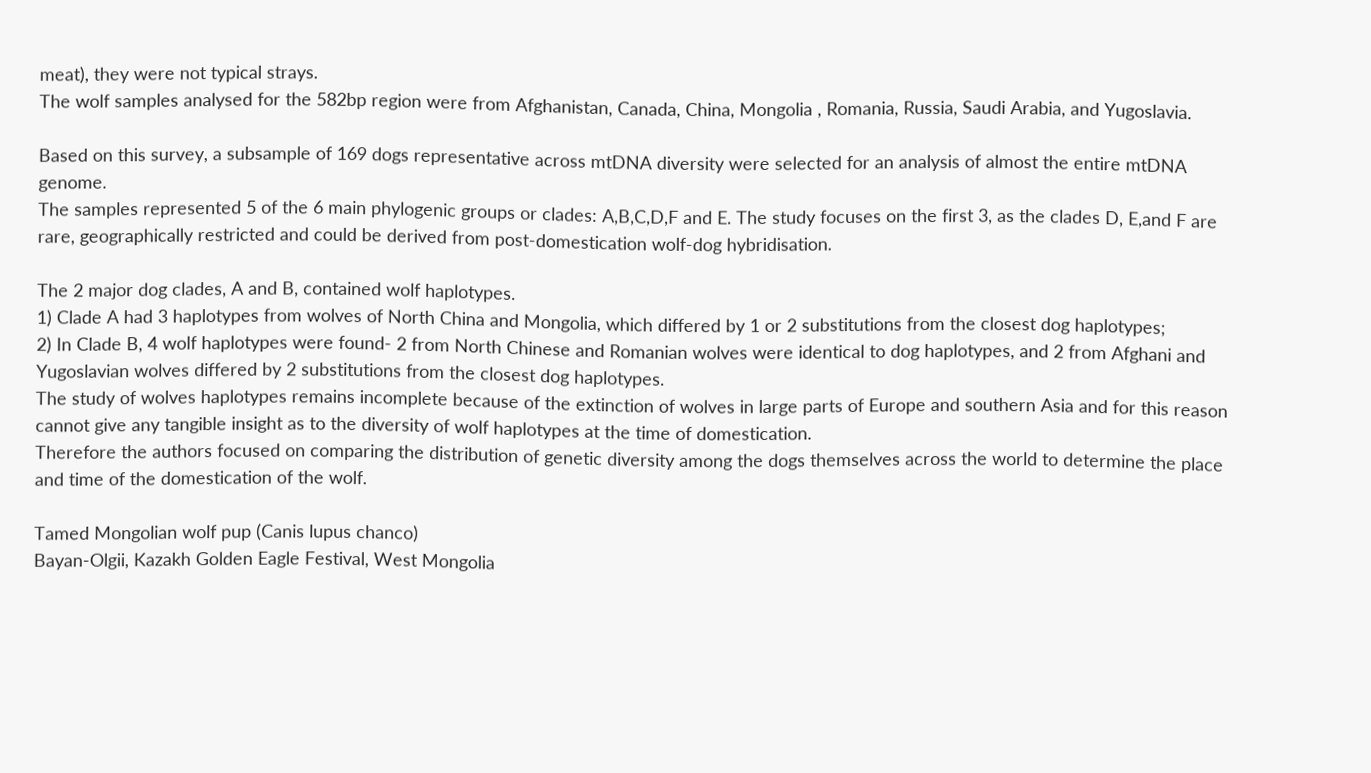meat), they were not typical strays.
The wolf samples analysed for the 582bp region were from Afghanistan, Canada, China, Mongolia , Romania, Russia, Saudi Arabia, and Yugoslavia.

Based on this survey, a subsample of 169 dogs representative across mtDNA diversity were selected for an analysis of almost the entire mtDNA genome.
The samples represented 5 of the 6 main phylogenic groups or clades: A,B,C,D,F and E. The study focuses on the first 3, as the clades D, E,and F are rare, geographically restricted and could be derived from post-domestication wolf-dog hybridisation.

The 2 major dog clades, A and B, contained wolf haplotypes.
1) Clade A had 3 haplotypes from wolves of North China and Mongolia, which differed by 1 or 2 substitutions from the closest dog haplotypes;
2) In Clade B, 4 wolf haplotypes were found- 2 from North Chinese and Romanian wolves were identical to dog haplotypes, and 2 from Afghani and Yugoslavian wolves differed by 2 substitutions from the closest dog haplotypes.
The study of wolves haplotypes remains incomplete because of the extinction of wolves in large parts of Europe and southern Asia and for this reason cannot give any tangible insight as to the diversity of wolf haplotypes at the time of domestication.
Therefore the authors focused on comparing the distribution of genetic diversity among the dogs themselves across the world to determine the place and time of the domestication of the wolf.

Tamed Mongolian wolf pup (Canis lupus chanco)
Bayan-Olgii, Kazakh Golden Eagle Festival, West Mongolia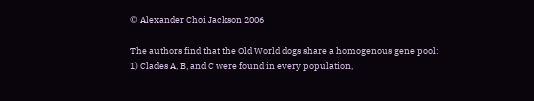© Alexander Choi Jackson 2006

The authors find that the Old World dogs share a homogenous gene pool:
1) Clades A, B, and C were found in every population,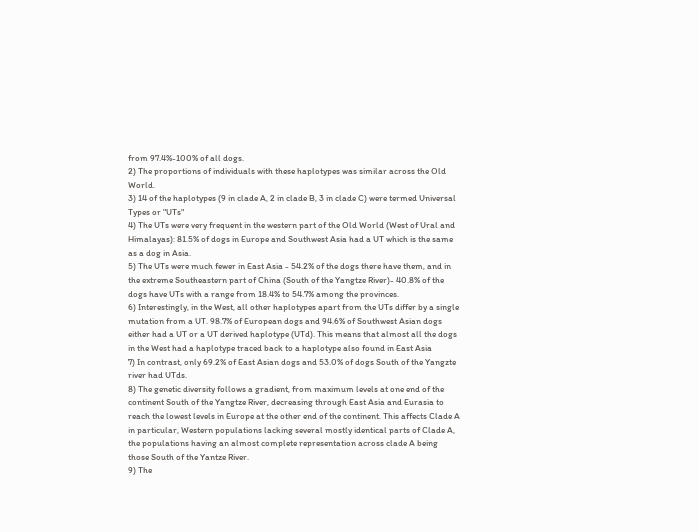from 97.4%-100% of all dogs.
2) The proportions of individuals with these haplotypes was similar across the Old World.
3) 14 of the haplotypes (9 in clade A, 2 in clade B, 3 in clade C) were termed Universal Types or "UTs"
4) The UTs were very frequent in the western part of the Old World (West of Ural and Himalayas): 81.5% of dogs in Europe and Southwest Asia had a UT which is the same as a dog in Asia.
5) The UTs were much fewer in East Asia - 54.2% of the dogs there have them, and in the extreme Southeastern part of China (South of the Yangtze River)- 40.8% of the dogs have UTs with a range from 18.4% to 54.7% among the provinces.
6) Interestingly, in the West, all other haplotypes apart from the UTs differ by a single mutation from a UT. 98.7% of European dogs and 94.6% of Southwest Asian dogs either had a UT or a UT derived haplotype (UTd). This means that almost all the dogs in the West had a haplotype traced back to a haplotype also found in East Asia
7) In contrast, only 69.2% of East Asian dogs and 53.0% of dogs South of the Yangzte river had UTds.
8) The genetic diversity follows a gradient, from maximum levels at one end of the continent South of the Yangtze River, decreasing through East Asia and Eurasia to reach the lowest levels in Europe at the other end of the continent. This affects Clade A in particular, Western populations lacking several mostly identical parts of Clade A, the populations having an almost complete representation across clade A being those South of the Yantze River.
9) The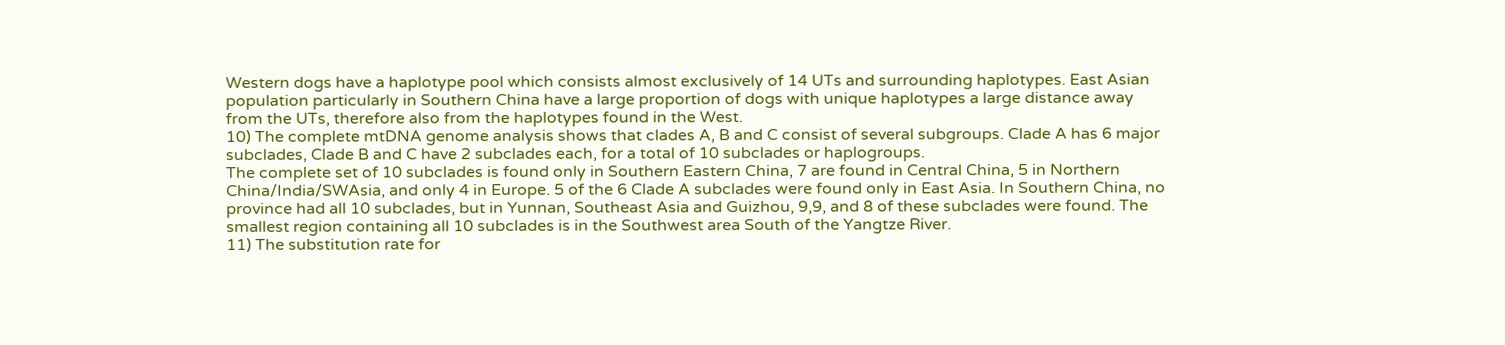Western dogs have a haplotype pool which consists almost exclusively of 14 UTs and surrounding haplotypes. East Asian population particularly in Southern China have a large proportion of dogs with unique haplotypes a large distance away from the UTs, therefore also from the haplotypes found in the West.
10) The complete mtDNA genome analysis shows that clades A, B and C consist of several subgroups. Clade A has 6 major subclades, Clade B and C have 2 subclades each, for a total of 10 subclades or haplogroups.
The complete set of 10 subclades is found only in Southern Eastern China, 7 are found in Central China, 5 in Northern China/India/SWAsia, and only 4 in Europe. 5 of the 6 Clade A subclades were found only in East Asia. In Southern China, no province had all 10 subclades, but in Yunnan, Southeast Asia and Guizhou, 9,9, and 8 of these subclades were found. The smallest region containing all 10 subclades is in the Southwest area South of the Yangtze River.
11) The substitution rate for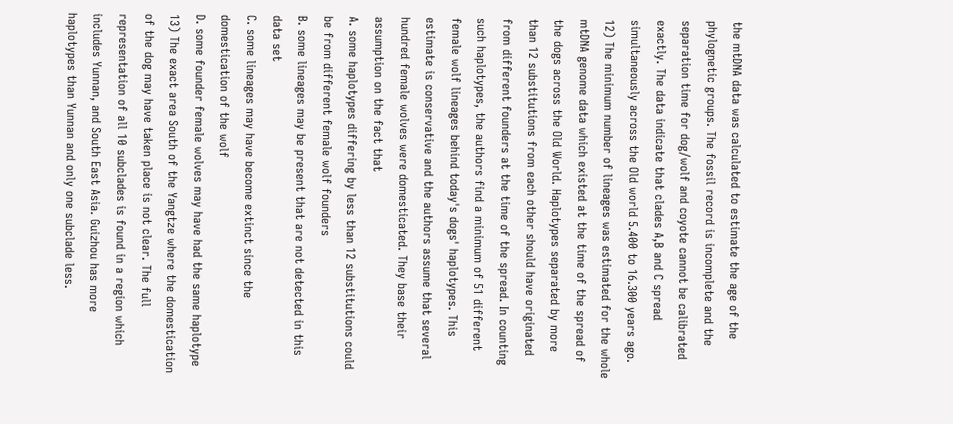the mtDNA data was calculated to estimate the age of the phylognetic groups. The fossil record is incomplete and the separation time for dog/wolf and coyote cannot be calibrated exactly. The data indicate that clades A,B and C spread simultaneously across the Old world 5.400 to 16.300 years ago.
12) The minimum number of lineages was estimated for the whole mtDNA genome data which existed at the time of the spread of the dogs across the Old World. Haplotypes separated by more than 12 substitutions from each other should have originated from different founders at the time of the spread. In counting such haplotypes, the authors find a minimum of 51 different female wolf lineages behind today's dogs' haplotypes. This estimate is conservative and the authors assume that several hundred female wolves were domesticated. They base their assumption on the fact that
A. some haplotypes differing by less than 12 substitutions could be from different female wolf founders
B. some lineages may be present that are not detected in this data set
C. some lineages may have become extinct since the domestication of the wolf
D. some founder female wolves may have had the same haplotype
13) The exact area South of the Yangtze where the domestication of the dog may have taken place is not clear. The full representation of all 10 subclades is found in a region which includes Yunnan, and South East Asia. Guizhou has more haplotypes than Yunnan and only one subclade less.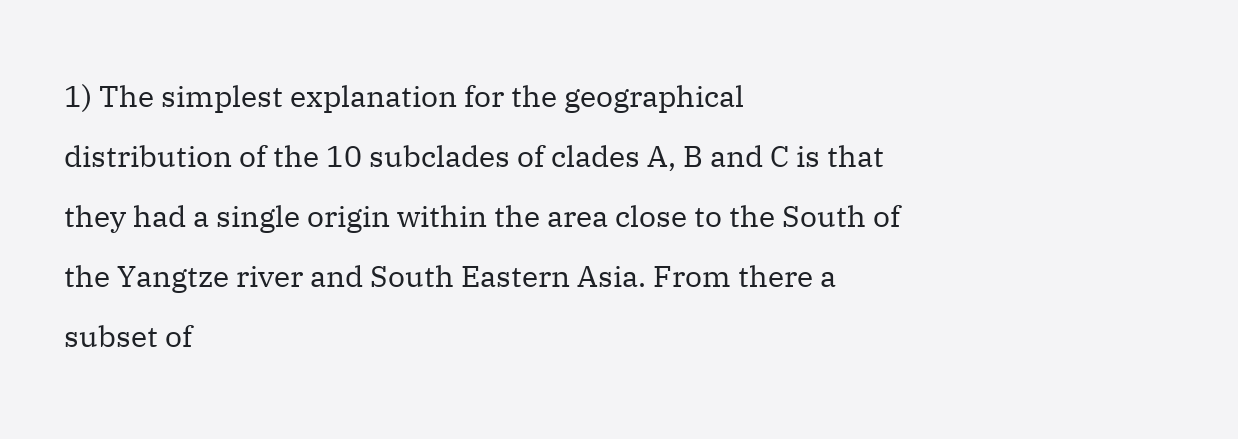1) The simplest explanation for the geographical distribution of the 10 subclades of clades A, B and C is that they had a single origin within the area close to the South of the Yangtze river and South Eastern Asia. From there a subset of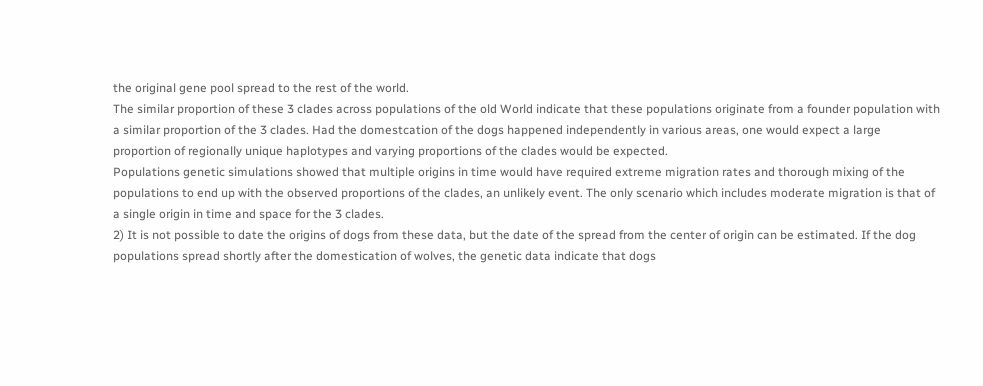the original gene pool spread to the rest of the world.
The similar proportion of these 3 clades across populations of the old World indicate that these populations originate from a founder population with a similar proportion of the 3 clades. Had the domestcation of the dogs happened independently in various areas, one would expect a large proportion of regionally unique haplotypes and varying proportions of the clades would be expected.
Populations genetic simulations showed that multiple origins in time would have required extreme migration rates and thorough mixing of the populations to end up with the observed proportions of the clades, an unlikely event. The only scenario which includes moderate migration is that of a single origin in time and space for the 3 clades.
2) It is not possible to date the origins of dogs from these data, but the date of the spread from the center of origin can be estimated. If the dog populations spread shortly after the domestication of wolves, the genetic data indicate that dogs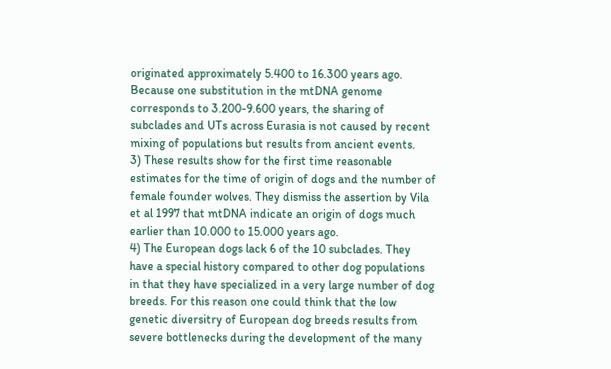originated approximately 5.400 to 16.300 years ago.
Because one substitution in the mtDNA genome corresponds to 3.200-9.600 years, the sharing of subclades and UTs across Eurasia is not caused by recent mixing of populations but results from ancient events.
3) These results show for the first time reasonable estimates for the time of origin of dogs and the number of female founder wolves. They dismiss the assertion by Vila et al 1997 that mtDNA indicate an origin of dogs much earlier than 10.000 to 15.000 years ago.
4) The European dogs lack 6 of the 10 subclades. They have a special history compared to other dog populations in that they have specialized in a very large number of dog breeds. For this reason one could think that the low genetic diversitry of European dog breeds results from severe bottlenecks during the development of the many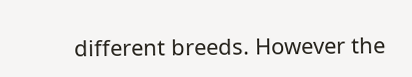different breeds. However the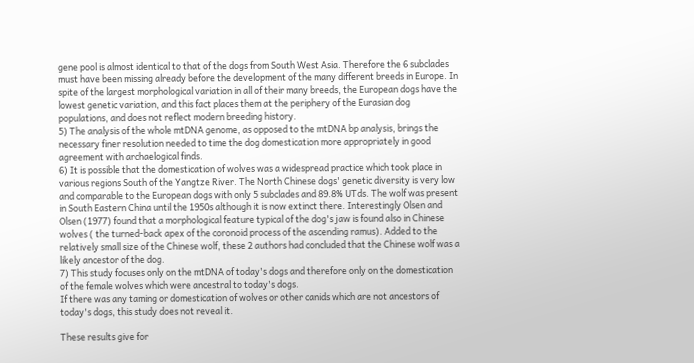gene pool is almost identical to that of the dogs from South West Asia. Therefore the 6 subclades must have been missing already before the development of the many different breeds in Europe. In spite of the largest morphological variation in all of their many breeds, the European dogs have the lowest genetic variation, and this fact places them at the periphery of the Eurasian dog populations, and does not reflect modern breeding history.
5) The analysis of the whole mtDNA genome, as opposed to the mtDNA bp analysis, brings the necessary finer resolution needed to time the dog domestication more appropriately in good agreement with archaelogical finds.
6) It is possible that the domestication of wolves was a widespread practice which took place in various regions South of the Yangtze River. The North Chinese dogs' genetic diversity is very low and comparable to the European dogs with only 5 subclades and 89.8% UTds. The wolf was present in South Eastern China until the 1950s although it is now extinct there. Interestingly Olsen and Olsen (1977) found that a morphological feature typical of the dog's jaw is found also in Chinese wolves ( the turned-back apex of the coronoid process of the ascending ramus). Added to the relatively small size of the Chinese wolf, these 2 authors had concluded that the Chinese wolf was a likely ancestor of the dog.
7) This study focuses only on the mtDNA of today's dogs and therefore only on the domestication of the female wolves which were ancestral to today's dogs.
If there was any taming or domestication of wolves or other canids which are not ancestors of today's dogs, this study does not reveal it.

These results give for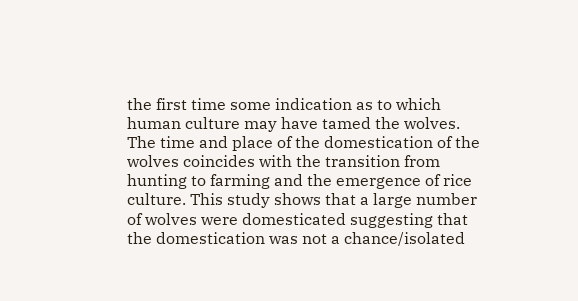the first time some indication as to which human culture may have tamed the wolves. The time and place of the domestication of the wolves coincides with the transition from hunting to farming and the emergence of rice culture. This study shows that a large number of wolves were domesticated suggesting that the domestication was not a chance/isolated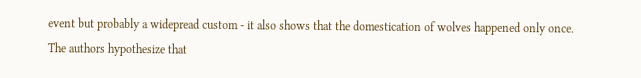event but probably a widepread custom - it also shows that the domestication of wolves happened only once.
The authors hypothesize that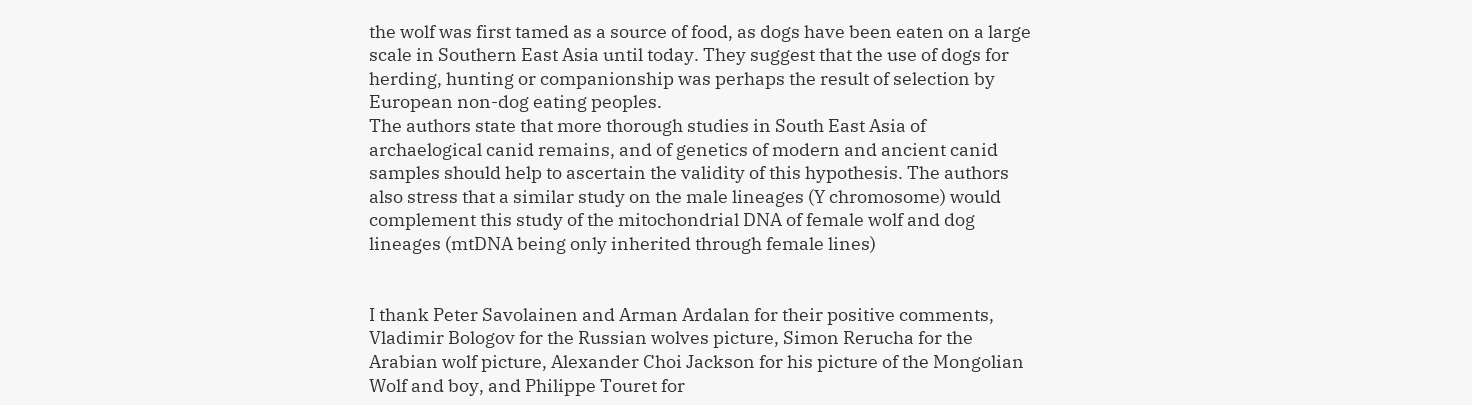the wolf was first tamed as a source of food, as dogs have been eaten on a large scale in Southern East Asia until today. They suggest that the use of dogs for herding, hunting or companionship was perhaps the result of selection by European non-dog eating peoples.
The authors state that more thorough studies in South East Asia of archaelogical canid remains, and of genetics of modern and ancient canid samples should help to ascertain the validity of this hypothesis. The authors also stress that a similar study on the male lineages (Y chromosome) would complement this study of the mitochondrial DNA of female wolf and dog lineages (mtDNA being only inherited through female lines)


I thank Peter Savolainen and Arman Ardalan for their positive comments, Vladimir Bologov for the Russian wolves picture, Simon Rerucha for the Arabian wolf picture, Alexander Choi Jackson for his picture of the Mongolian Wolf and boy, and Philippe Touret for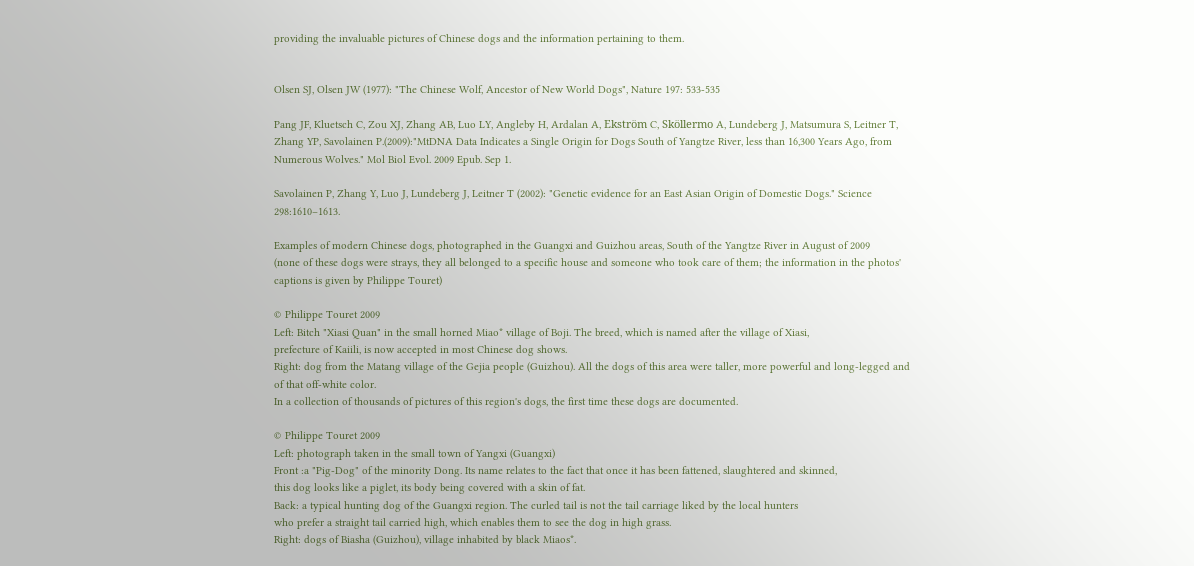providing the invaluable pictures of Chinese dogs and the information pertaining to them.


Olsen SJ, Olsen JW (1977): "The Chinese Wolf, Ancestor of New World Dogs", Nature 197: 533-535

Pang JF, Kluetsch C, Zou XJ, Zhang AB, Luo LY, Angleby H, Ardalan A, Ekström C, Sköllermo A, Lundeberg J, Matsumura S, Leitner T, Zhang YP, Savolainen P.(2009):"MtDNA Data Indicates a Single Origin for Dogs South of Yangtze River, less than 16,300 Years Ago, from Numerous Wolves." Mol Biol Evol. 2009 Epub. Sep 1.

Savolainen P, Zhang Y, Luo J, Lundeberg J, Leitner T (2002): "Genetic evidence for an East Asian Origin of Domestic Dogs." Science 298:1610–1613.

Examples of modern Chinese dogs, photographed in the Guangxi and Guizhou areas, South of the Yangtze River in August of 2009
(none of these dogs were strays, they all belonged to a specific house and someone who took care of them; the information in the photos' captions is given by Philippe Touret)

© Philippe Touret 2009
Left: Bitch "Xiasi Quan" in the small horned Miao* village of Boji. The breed, which is named after the village of Xiasi,
prefecture of Kaiili, is now accepted in most Chinese dog shows.
Right: dog from the Matang village of the Gejia people (Guizhou). All the dogs of this area were taller, more powerful and long-legged and of that off-white color.
In a collection of thousands of pictures of this region's dogs, the first time these dogs are documented.

© Philippe Touret 2009
Left: photograph taken in the small town of Yangxi (Guangxi)
Front :a "Pig-Dog" of the minority Dong. Its name relates to the fact that once it has been fattened, slaughtered and skinned,
this dog looks like a piglet, its body being covered with a skin of fat.
Back: a typical hunting dog of the Guangxi region. The curled tail is not the tail carriage liked by the local hunters
who prefer a straight tail carried high, which enables them to see the dog in high grass.
Right: dogs of Biasha (Guizhou), village inhabited by black Miaos*.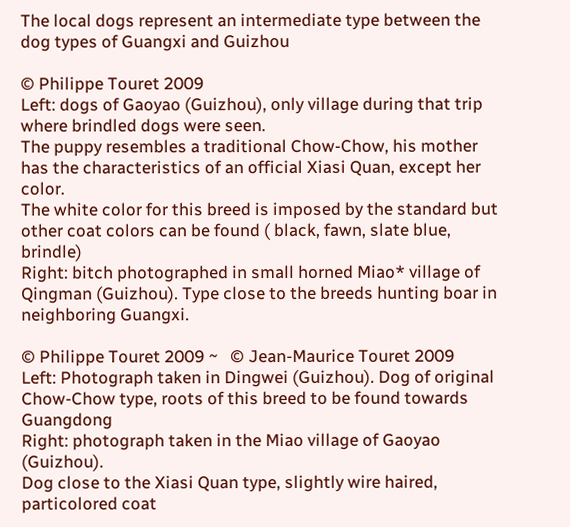The local dogs represent an intermediate type between the dog types of Guangxi and Guizhou

© Philippe Touret 2009
Left: dogs of Gaoyao (Guizhou), only village during that trip where brindled dogs were seen.
The puppy resembles a traditional Chow-Chow, his mother has the characteristics of an official Xiasi Quan, except her color.
The white color for this breed is imposed by the standard but other coat colors can be found ( black, fawn, slate blue, brindle)
Right: bitch photographed in small horned Miao* village of Qingman (Guizhou). Type close to the breeds hunting boar in neighboring Guangxi.

© Philippe Touret 2009 ~   © Jean-Maurice Touret 2009
Left: Photograph taken in Dingwei (Guizhou). Dog of original Chow-Chow type, roots of this breed to be found towards Guangdong
Right: photograph taken in the Miao village of Gaoyao (Guizhou).
Dog close to the Xiasi Quan type, slightly wire haired,
particolored coat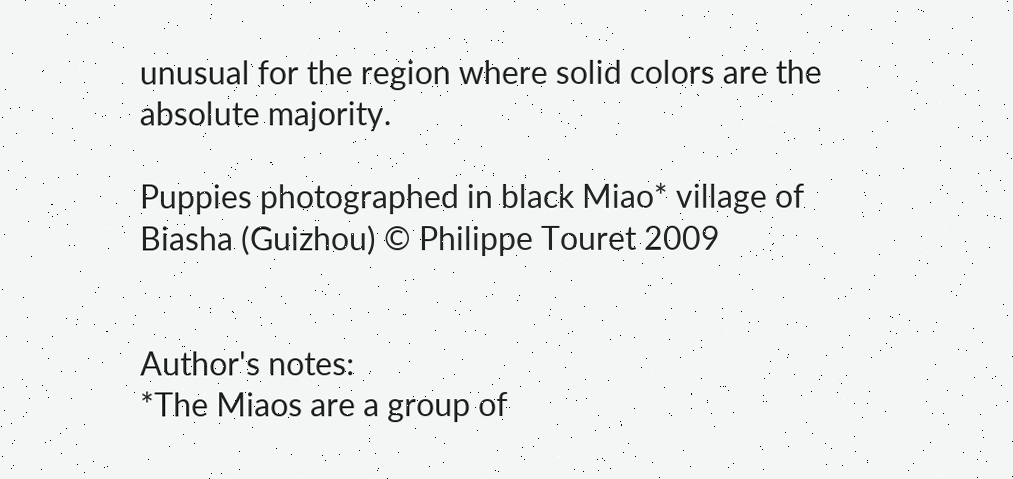unusual for the region where solid colors are the absolute majority.

Puppies photographed in black Miao* village of Biasha (Guizhou) © Philippe Touret 2009


Author's notes:
*The Miaos are a group of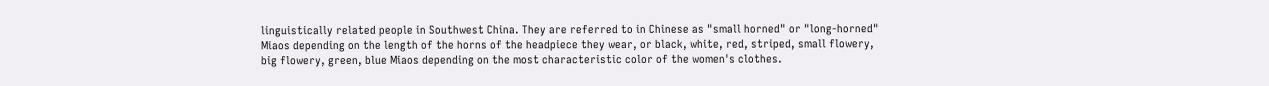linguistically related people in Southwest China. They are referred to in Chinese as "small horned" or "long-horned" Miaos depending on the length of the horns of the headpiece they wear, or black, white, red, striped, small flowery, big flowery, green, blue Miaos depending on the most characteristic color of the women's clothes.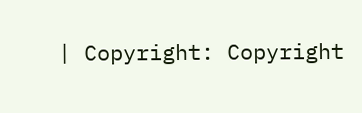| Copyright: Copyright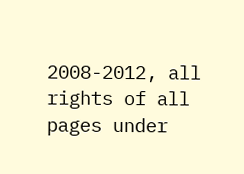2008-2012, all rights of all pages under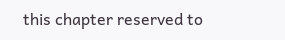this chapter reserved to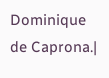Dominique de Caprona.|